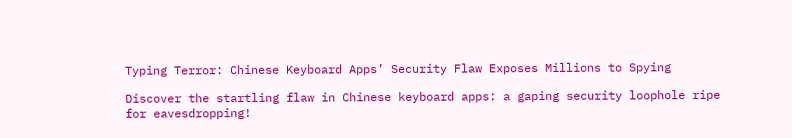Typing Terror: Chinese Keyboard Apps’ Security Flaw Exposes Millions to Spying

Discover the startling flaw in Chinese keyboard apps: a gaping security loophole ripe for eavesdropping!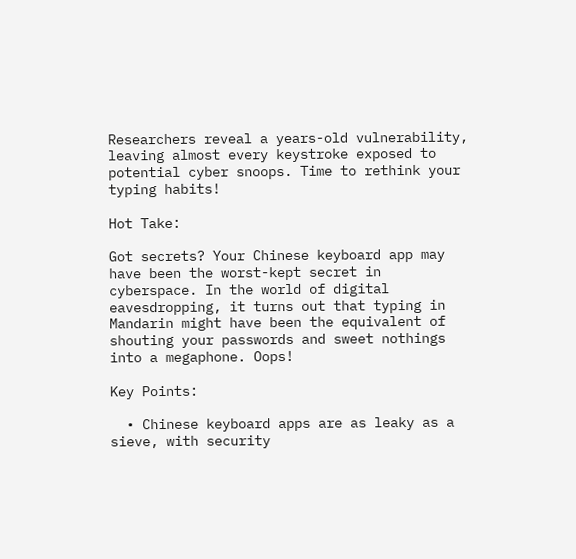Researchers reveal a years-old vulnerability, leaving almost every keystroke exposed to potential cyber snoops. Time to rethink your typing habits!

Hot Take:

Got secrets? Your Chinese keyboard app may have been the worst-kept secret in cyberspace. In the world of digital eavesdropping, it turns out that typing in Mandarin might have been the equivalent of shouting your passwords and sweet nothings into a megaphone. Oops!

Key Points:

  • Chinese keyboard apps are as leaky as a sieve, with security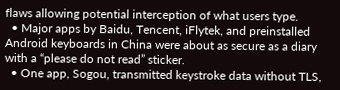flaws allowing potential interception of what users type.
  • Major apps by Baidu, Tencent, iFlytek, and preinstalled Android keyboards in China were about as secure as a diary with a “please do not read” sticker.
  • One app, Sogou, transmitted keystroke data without TLS,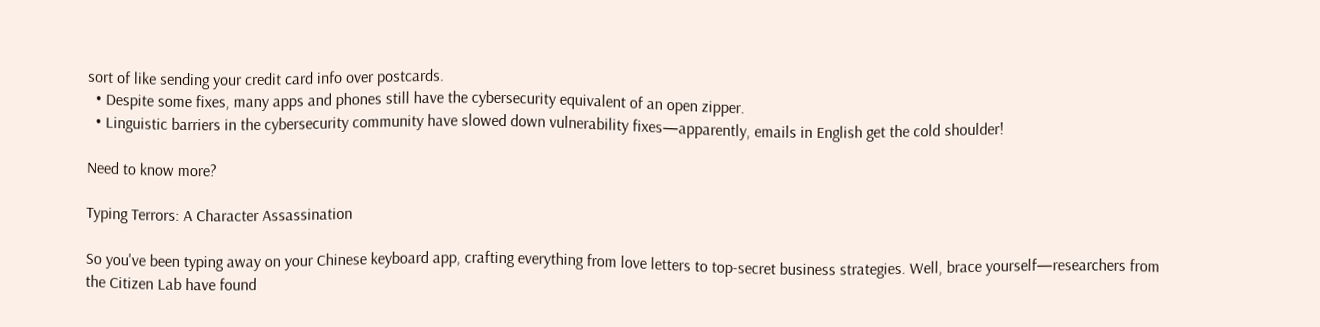sort of like sending your credit card info over postcards.
  • Despite some fixes, many apps and phones still have the cybersecurity equivalent of an open zipper.
  • Linguistic barriers in the cybersecurity community have slowed down vulnerability fixes—apparently, emails in English get the cold shoulder!

Need to know more?

Typing Terrors: A Character Assassination

So you've been typing away on your Chinese keyboard app, crafting everything from love letters to top-secret business strategies. Well, brace yourself—researchers from the Citizen Lab have found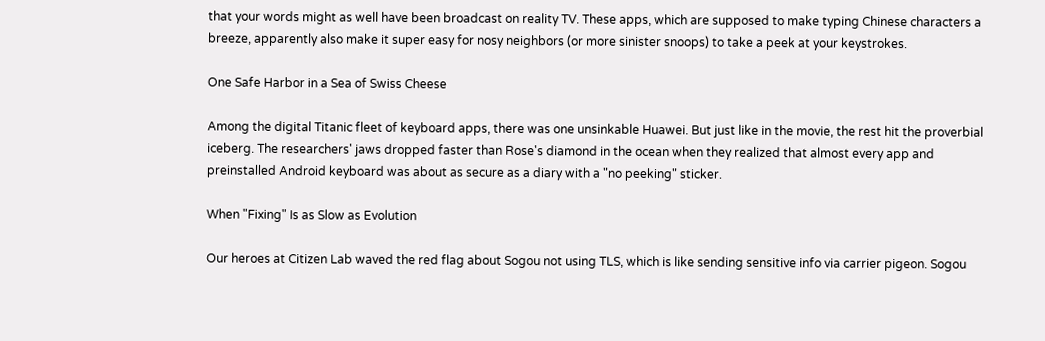that your words might as well have been broadcast on reality TV. These apps, which are supposed to make typing Chinese characters a breeze, apparently also make it super easy for nosy neighbors (or more sinister snoops) to take a peek at your keystrokes.

One Safe Harbor in a Sea of Swiss Cheese

Among the digital Titanic fleet of keyboard apps, there was one unsinkable Huawei. But just like in the movie, the rest hit the proverbial iceberg. The researchers' jaws dropped faster than Rose's diamond in the ocean when they realized that almost every app and preinstalled Android keyboard was about as secure as a diary with a "no peeking" sticker.

When "Fixing" Is as Slow as Evolution

Our heroes at Citizen Lab waved the red flag about Sogou not using TLS, which is like sending sensitive info via carrier pigeon. Sogou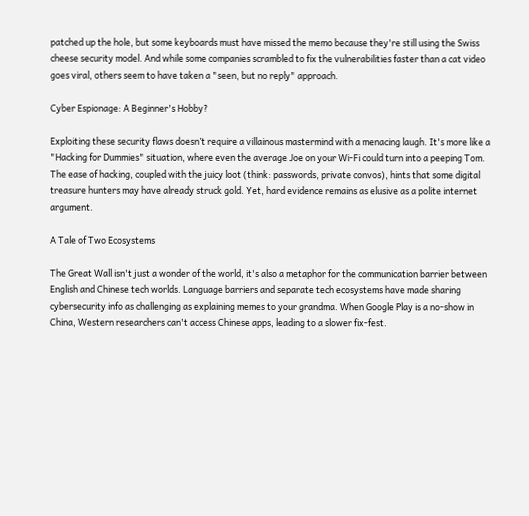patched up the hole, but some keyboards must have missed the memo because they're still using the Swiss cheese security model. And while some companies scrambled to fix the vulnerabilities faster than a cat video goes viral, others seem to have taken a "seen, but no reply" approach.

Cyber Espionage: A Beginner's Hobby?

Exploiting these security flaws doesn’t require a villainous mastermind with a menacing laugh. It's more like a "Hacking for Dummies" situation, where even the average Joe on your Wi-Fi could turn into a peeping Tom. The ease of hacking, coupled with the juicy loot (think: passwords, private convos), hints that some digital treasure hunters may have already struck gold. Yet, hard evidence remains as elusive as a polite internet argument.

A Tale of Two Ecosystems

The Great Wall isn't just a wonder of the world, it's also a metaphor for the communication barrier between English and Chinese tech worlds. Language barriers and separate tech ecosystems have made sharing cybersecurity info as challenging as explaining memes to your grandma. When Google Play is a no-show in China, Western researchers can't access Chinese apps, leading to a slower fix-fest.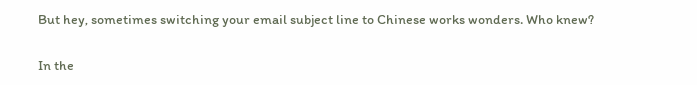But hey, sometimes switching your email subject line to Chinese works wonders. Who knew?


In the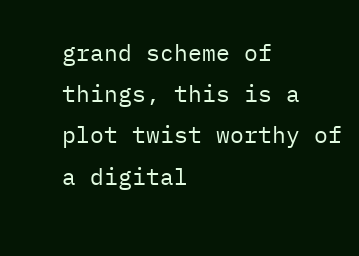grand scheme of things, this is a plot twist worthy of a digital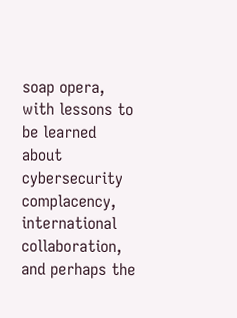soap opera, with lessons to be learned about cybersecurity complacency, international collaboration, and perhaps the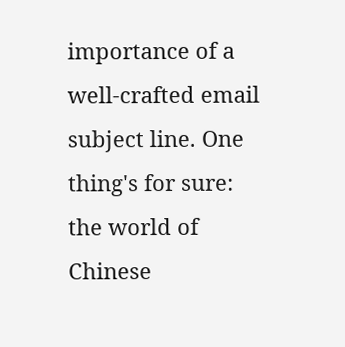importance of a well-crafted email subject line. One thing's for sure: the world of Chinese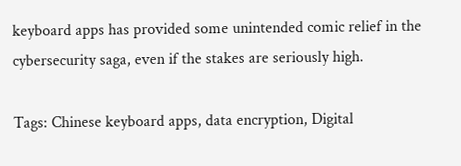keyboard apps has provided some unintended comic relief in the cybersecurity saga, even if the stakes are seriously high.

Tags: Chinese keyboard apps, data encryption, Digital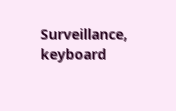Surveillance, keyboard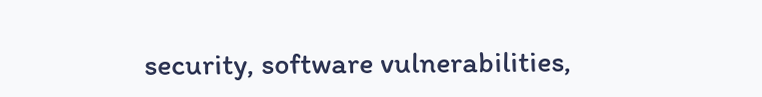security, software vulnerabilities,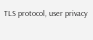TLS protocol, user privacy